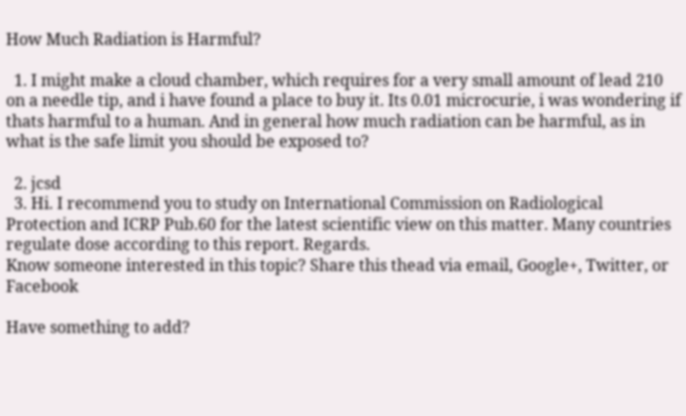How Much Radiation is Harmful?

  1. I might make a cloud chamber, which requires for a very small amount of lead 210 on a needle tip, and i have found a place to buy it. Its 0.01 microcurie, i was wondering if thats harmful to a human. And in general how much radiation can be harmful, as in what is the safe limit you should be exposed to?

  2. jcsd
  3. Hi. I recommend you to study on International Commission on Radiological Protection and ICRP Pub.60 for the latest scientific view on this matter. Many countries regulate dose according to this report. Regards.
Know someone interested in this topic? Share this thead via email, Google+, Twitter, or Facebook

Have something to add?